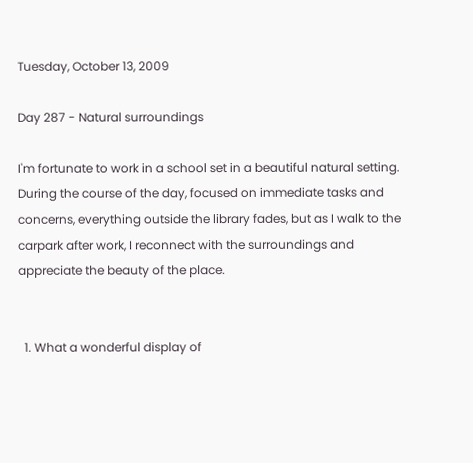Tuesday, October 13, 2009

Day 287 - Natural surroundings

I'm fortunate to work in a school set in a beautiful natural setting. During the course of the day, focused on immediate tasks and concerns, everything outside the library fades, but as I walk to the carpark after work, I reconnect with the surroundings and appreciate the beauty of the place.


  1. What a wonderful display of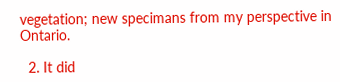vegetation; new specimans from my perspective in Ontario.

  2. It did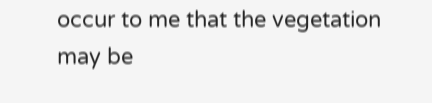occur to me that the vegetation may be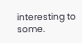interesting to some.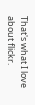That's what I love about flickr.